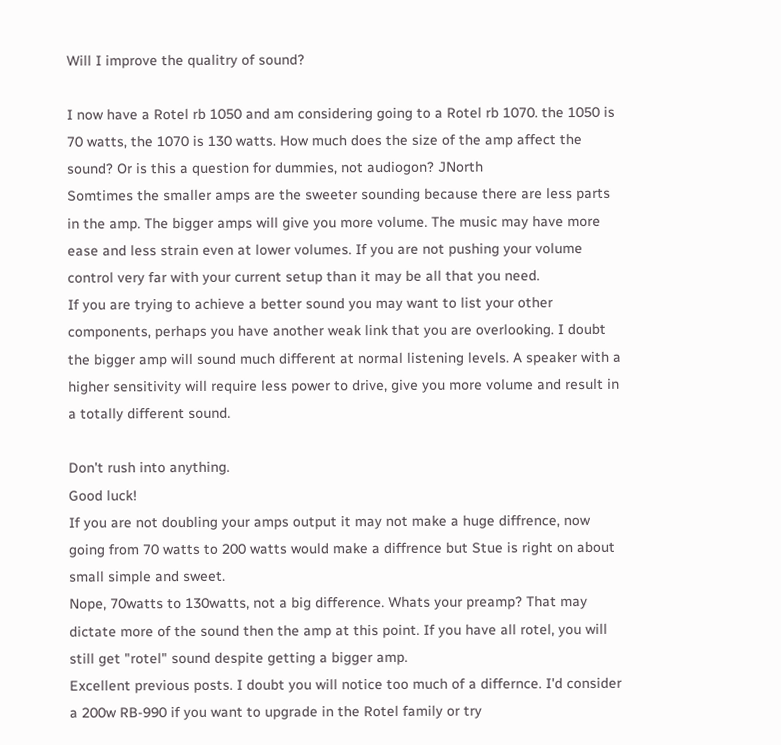Will I improve the qualitry of sound?

I now have a Rotel rb 1050 and am considering going to a Rotel rb 1070. the 1050 is 70 watts, the 1070 is 130 watts. How much does the size of the amp affect the sound? Or is this a question for dummies, not audiogon? JNorth
Somtimes the smaller amps are the sweeter sounding because there are less parts in the amp. The bigger amps will give you more volume. The music may have more ease and less strain even at lower volumes. If you are not pushing your volume control very far with your current setup than it may be all that you need.
If you are trying to achieve a better sound you may want to list your other components, perhaps you have another weak link that you are overlooking. I doubt the bigger amp will sound much different at normal listening levels. A speaker with a higher sensitivity will require less power to drive, give you more volume and result in a totally different sound.

Don't rush into anything.
Good luck!
If you are not doubling your amps output it may not make a huge diffrence, now going from 70 watts to 200 watts would make a diffrence but Stue is right on about small simple and sweet.
Nope, 70watts to 130watts, not a big difference. Whats your preamp? That may dictate more of the sound then the amp at this point. If you have all rotel, you will still get "rotel" sound despite getting a bigger amp.
Excellent previous posts. I doubt you will notice too much of a differnce. I'd consider a 200w RB-990 if you want to upgrade in the Rotel family or try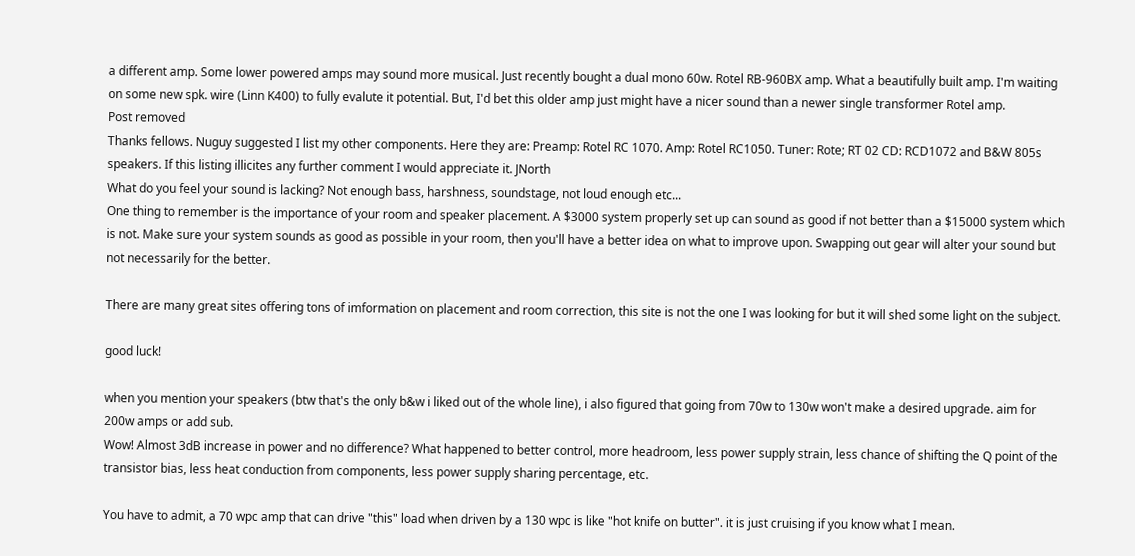a different amp. Some lower powered amps may sound more musical. Just recently bought a dual mono 60w. Rotel RB-960BX amp. What a beautifully built amp. I'm waiting on some new spk. wire (Linn K400) to fully evalute it potential. But, I'd bet this older amp just might have a nicer sound than a newer single transformer Rotel amp.
Post removed
Thanks fellows. Nuguy suggested I list my other components. Here they are: Preamp: Rotel RC 1070. Amp: Rotel RC1050. Tuner: Rote; RT 02 CD: RCD1072 and B&W 805s speakers. If this listing illicites any further comment I would appreciate it. JNorth
What do you feel your sound is lacking? Not enough bass, harshness, soundstage, not loud enough etc...
One thing to remember is the importance of your room and speaker placement. A $3000 system properly set up can sound as good if not better than a $15000 system which is not. Make sure your system sounds as good as possible in your room, then you'll have a better idea on what to improve upon. Swapping out gear will alter your sound but not necessarily for the better.

There are many great sites offering tons of imformation on placement and room correction, this site is not the one I was looking for but it will shed some light on the subject.

good luck!

when you mention your speakers (btw that's the only b&w i liked out of the whole line), i also figured that going from 70w to 130w won't make a desired upgrade. aim for 200w amps or add sub.
Wow! Almost 3dB increase in power and no difference? What happened to better control, more headroom, less power supply strain, less chance of shifting the Q point of the transistor bias, less heat conduction from components, less power supply sharing percentage, etc.

You have to admit, a 70 wpc amp that can drive "this" load when driven by a 130 wpc is like "hot knife on butter". it is just cruising if you know what I mean.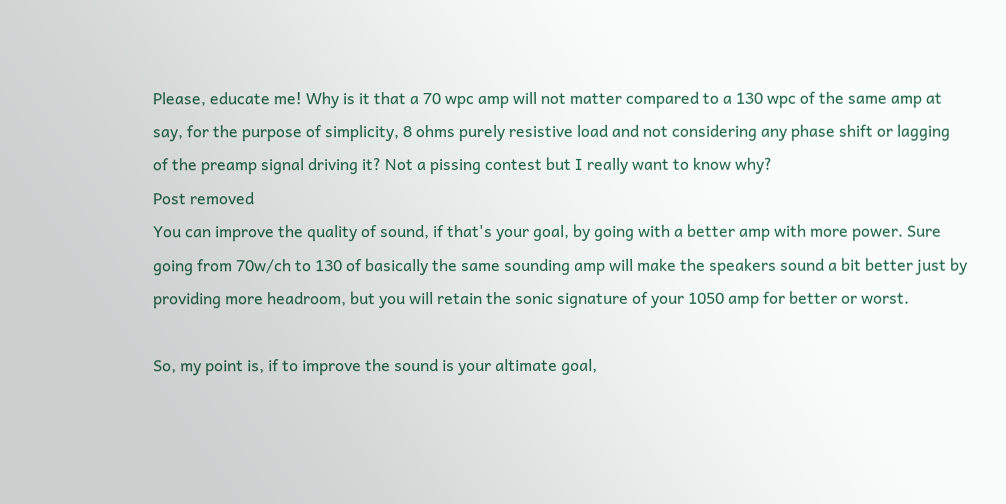Please, educate me! Why is it that a 70 wpc amp will not matter compared to a 130 wpc of the same amp at say, for the purpose of simplicity, 8 ohms purely resistive load and not considering any phase shift or lagging of the preamp signal driving it? Not a pissing contest but I really want to know why?
Post removed
You can improve the quality of sound, if that's your goal, by going with a better amp with more power. Sure going from 70w/ch to 130 of basically the same sounding amp will make the speakers sound a bit better just by providing more headroom, but you will retain the sonic signature of your 1050 amp for better or worst.

So, my point is, if to improve the sound is your altimate goal,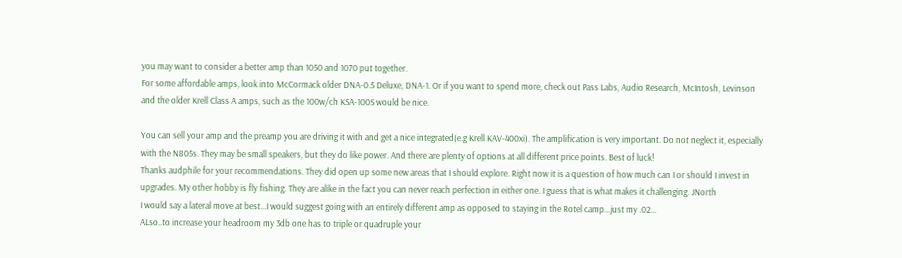you may want to consider a better amp than 1050 and 1070 put together.
For some affordable amps, look into McCormack older DNA-0.5 Deluxe, DNA-1. Or if you want to spend more, check out Pass Labs, Audio Research, McIntosh, Levinson and the older Krell Class A amps, such as the 100w/ch KSA-100S would be nice.

You can sell your amp and the preamp you are driving it with and get a nice integrated(e.g Krell KAV-400xi). The amplification is very important. Do not neglect it, especially with the N805s. They may be small speakers, but they do like power. And there are plenty of options at all different price points. Best of luck!
Thanks audphile for your recommendations. They did open up some new areas that I should explore. Right now it is a question of how much can I or should I invest in upgrades. My other hobby is fly fishing. They are alike in the fact you can never reach perfection in either one. I guess that is what makes it challenging. JNorth
I would say a lateral move at best...I would suggest going with an entirely different amp as opposed to staying in the Rotel camp...just my .02...
ALso..to increase your headroom my 3db one has to triple or quadruple your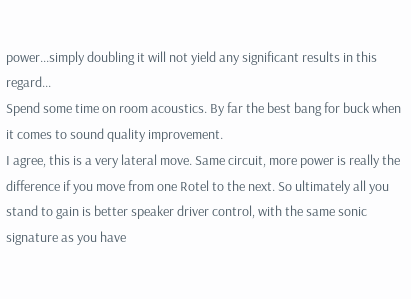power...simply doubling it will not yield any significant results in this regard...
Spend some time on room acoustics. By far the best bang for buck when it comes to sound quality improvement.
I agree, this is a very lateral move. Same circuit, more power is really the difference if you move from one Rotel to the next. So ultimately all you stand to gain is better speaker driver control, with the same sonic signature as you have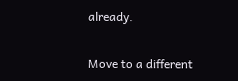already.

Move to a different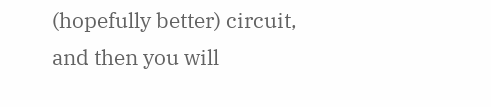(hopefully better) circuit, and then you will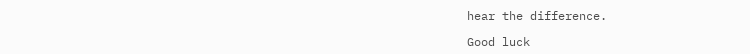hear the difference.

Good luck